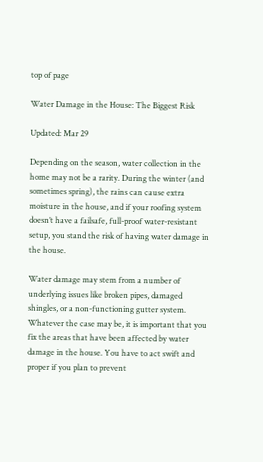top of page

Water Damage in the House: The Biggest Risk

Updated: Mar 29

Depending on the season, water collection in the home may not be a rarity. During the winter (and sometimes spring), the rains can cause extra moisture in the house, and if your roofing system doesn’t have a failsafe, full-proof water-resistant setup, you stand the risk of having water damage in the house.

Water damage may stem from a number of underlying issues like broken pipes, damaged shingles, or a non-functioning gutter system. Whatever the case may be, it is important that you fix the areas that have been affected by water damage in the house. You have to act swift and proper if you plan to prevent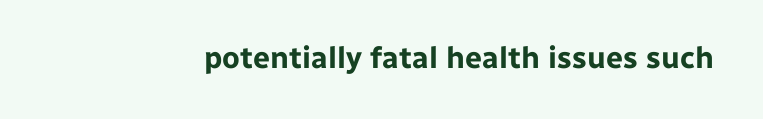potentially fatal health issues such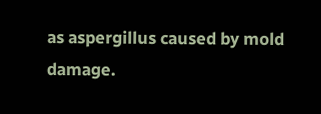as aspergillus caused by mold damage.